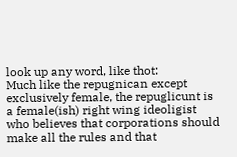look up any word, like thot:
Much like the repugnican except exclusively female, the repuglicunt is a female(ish) right wing ideoligist who believes that corporations should make all the rules and that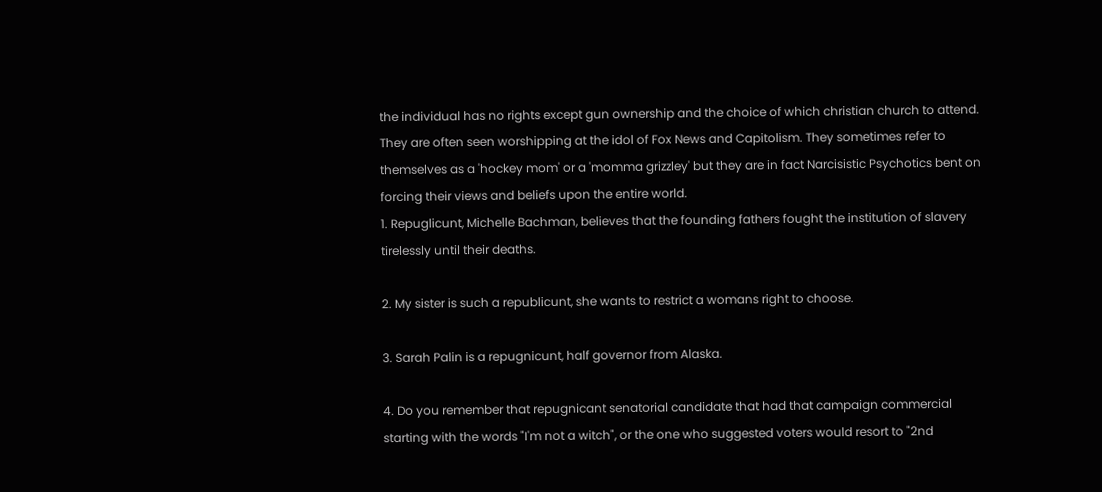the individual has no rights except gun ownership and the choice of which christian church to attend. They are often seen worshipping at the idol of Fox News and Capitolism. They sometimes refer to themselves as a 'hockey mom' or a 'momma grizzley' but they are in fact Narcisistic Psychotics bent on forcing their views and beliefs upon the entire world.
1. Repuglicunt, Michelle Bachman, believes that the founding fathers fought the institution of slavery tirelessly until their deaths.

2. My sister is such a republicunt, she wants to restrict a womans right to choose.

3. Sarah Palin is a repugnicunt, half governor from Alaska.

4. Do you remember that repugnicant senatorial candidate that had that campaign commercial starting with the words "I'm not a witch", or the one who suggested voters would resort to "2nd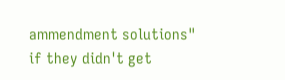ammendment solutions" if they didn't get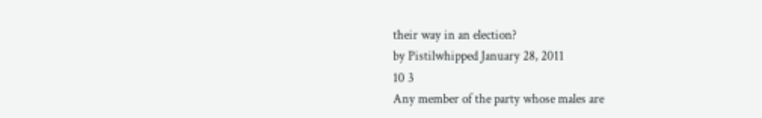their way in an election?
by Pistilwhipped January 28, 2011
10 3
Any member of the party whose males are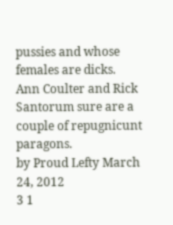pussies and whose females are dicks.
Ann Coulter and Rick Santorum sure are a couple of repugnicunt paragons.
by Proud Lefty March 24, 2012
3 1